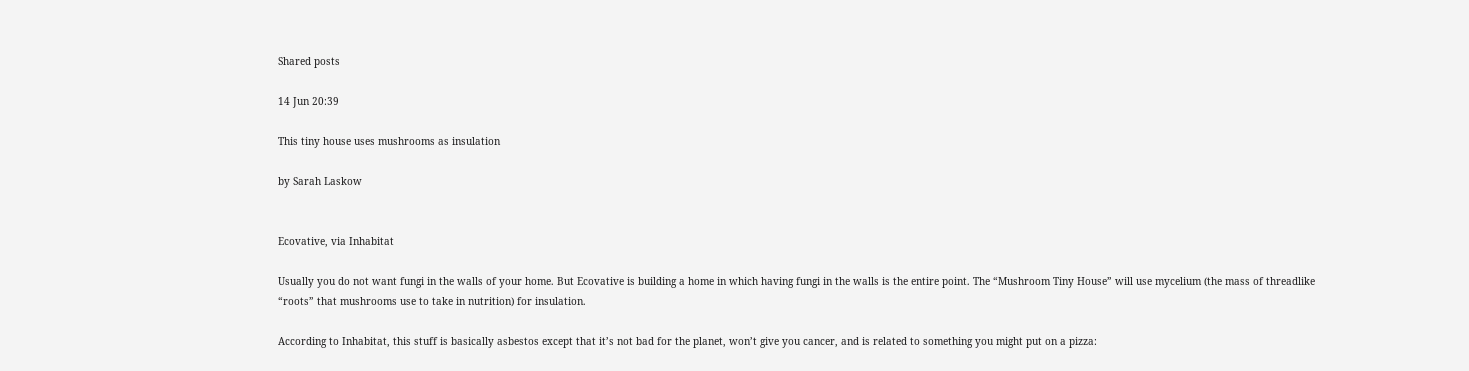Shared posts

14 Jun 20:39

This tiny house uses mushrooms as insulation

by Sarah Laskow


Ecovative, via Inhabitat

Usually you do not want fungi in the walls of your home. But Ecovative is building a home in which having fungi in the walls is the entire point. The “Mushroom Tiny House” will use mycelium (the mass of threadlike “roots” that mushrooms use to take in nutrition) for insulation.

According to Inhabitat, this stuff is basically asbestos except that it’s not bad for the planet, won’t give you cancer, and is related to something you might put on a pizza: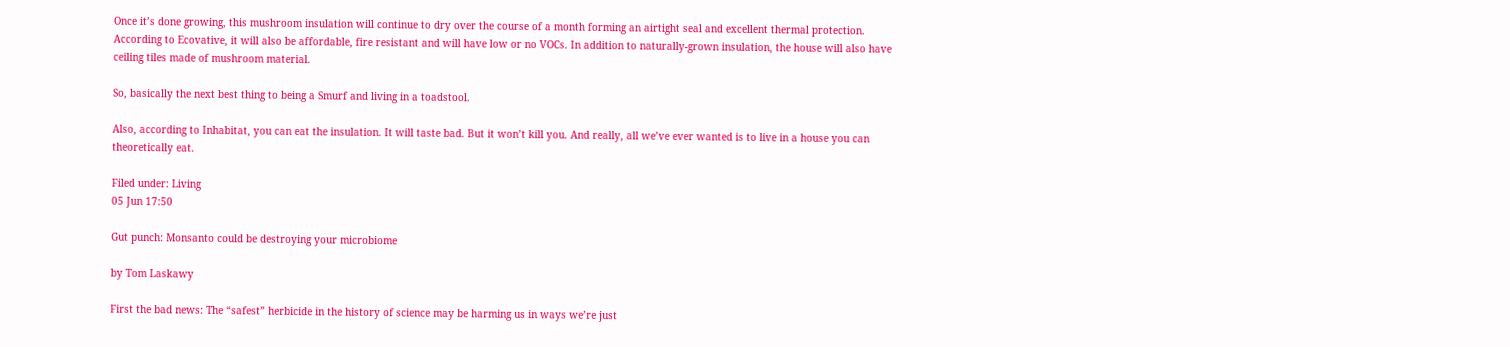Once it’s done growing, this mushroom insulation will continue to dry over the course of a month forming an airtight seal and excellent thermal protection. According to Ecovative, it will also be affordable, fire resistant and will have low or no VOCs. In addition to naturally-grown insulation, the house will also have ceiling tiles made of mushroom material.

So, basically the next best thing to being a Smurf and living in a toadstool.

Also, according to Inhabitat, you can eat the insulation. It will taste bad. But it won’t kill you. And really, all we’ve ever wanted is to live in a house you can theoretically eat.

Filed under: Living
05 Jun 17:50

Gut punch: Monsanto could be destroying your microbiome

by Tom Laskawy

First the bad news: The “safest” herbicide in the history of science may be harming us in ways we’re just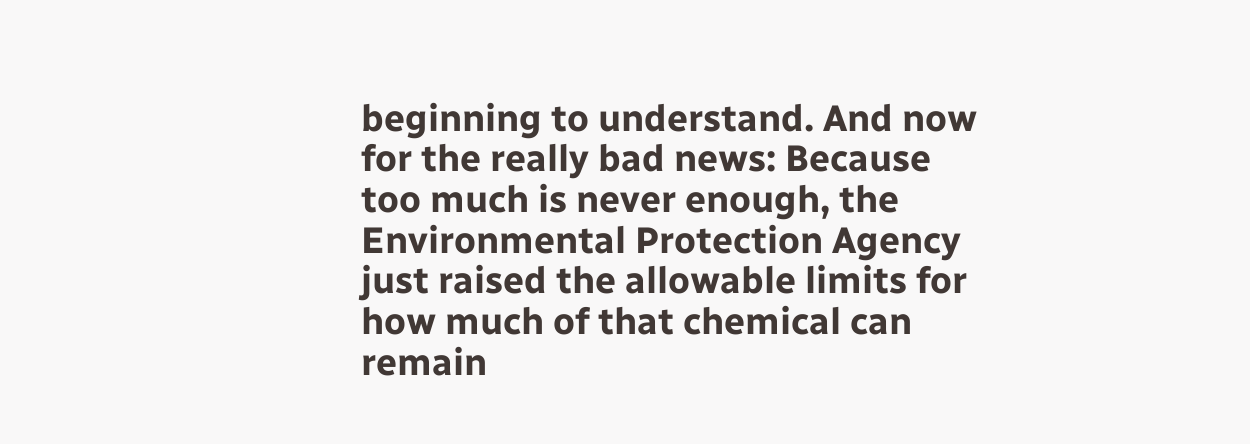beginning to understand. And now for the really bad news: Because too much is never enough, the Environmental Protection Agency just raised the allowable limits for how much of that chemical can remain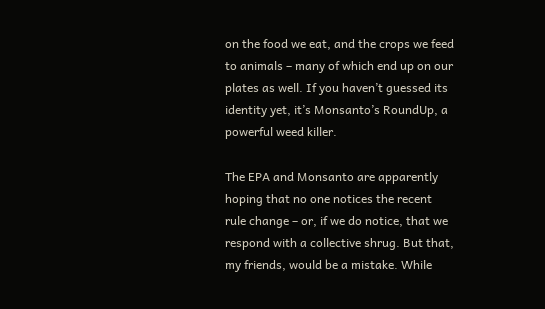on the food we eat, and the crops we feed to animals – many of which end up on our plates as well. If you haven’t guessed its identity yet, it’s Monsanto’s RoundUp, a powerful weed killer.

The EPA and Monsanto are apparently hoping that no one notices the recent rule change – or, if we do notice, that we respond with a collective shrug. But that, my friends, would be a mistake. While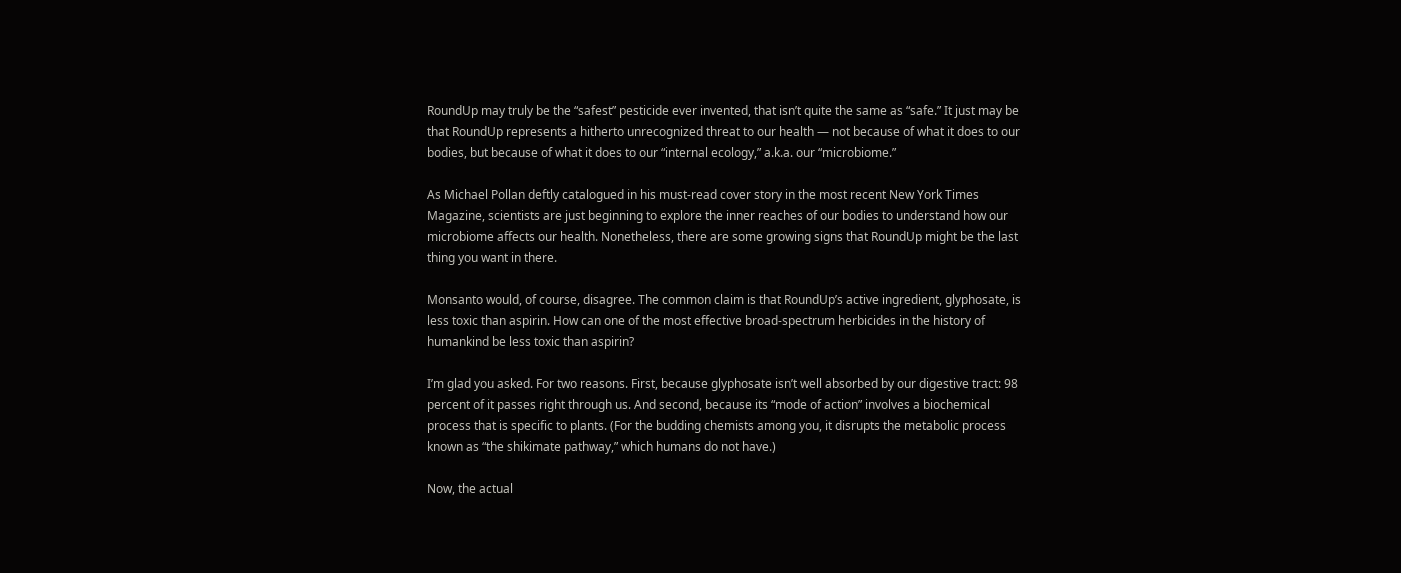RoundUp may truly be the “safest” pesticide ever invented, that isn’t quite the same as “safe.” It just may be that RoundUp represents a hitherto unrecognized threat to our health — not because of what it does to our bodies, but because of what it does to our “internal ecology,” a.k.a. our “microbiome.”

As Michael Pollan deftly catalogued in his must-read cover story in the most recent New York Times Magazine, scientists are just beginning to explore the inner reaches of our bodies to understand how our microbiome affects our health. Nonetheless, there are some growing signs that RoundUp might be the last thing you want in there.

Monsanto would, of course, disagree. The common claim is that RoundUp’s active ingredient, glyphosate, is less toxic than aspirin. How can one of the most effective broad-spectrum herbicides in the history of humankind be less toxic than aspirin?

I’m glad you asked. For two reasons. First, because glyphosate isn’t well absorbed by our digestive tract: 98 percent of it passes right through us. And second, because its “mode of action” involves a biochemical process that is specific to plants. (For the budding chemists among you, it disrupts the metabolic process known as “the shikimate pathway,” which humans do not have.)

Now, the actual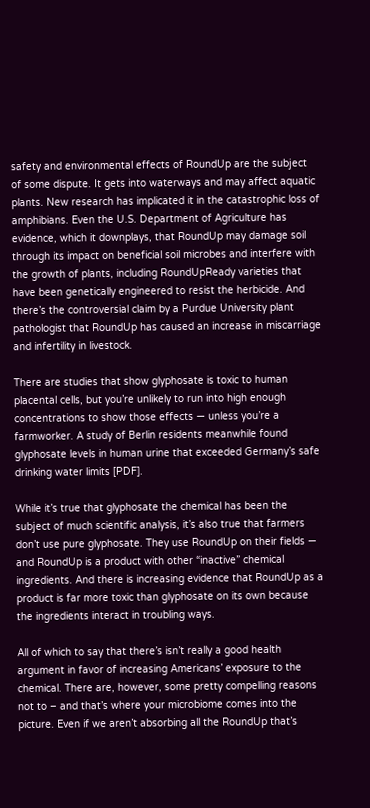safety and environmental effects of RoundUp are the subject of some dispute. It gets into waterways and may affect aquatic plants. New research has implicated it in the catastrophic loss of amphibians. Even the U.S. Department of Agriculture has evidence, which it downplays, that RoundUp may damage soil through its impact on beneficial soil microbes and interfere with the growth of plants, including RoundUpReady varieties that have been genetically engineered to resist the herbicide. And there’s the controversial claim by a Purdue University plant pathologist that RoundUp has caused an increase in miscarriage and infertility in livestock.

There are studies that show glyphosate is toxic to human placental cells, but you’re unlikely to run into high enough concentrations to show those effects — unless you’re a farmworker. A study of Berlin residents meanwhile found glyphosate levels in human urine that exceeded Germany’s safe drinking water limits [PDF].

While it’s true that glyphosate the chemical has been the subject of much scientific analysis, it’s also true that farmers don’t use pure glyphosate. They use RoundUp on their fields — and RoundUp is a product with other “inactive” chemical ingredients. And there is increasing evidence that RoundUp as a product is far more toxic than glyphosate on its own because the ingredients interact in troubling ways.

All of which to say that there’s isn’t really a good health argument in favor of increasing Americans’ exposure to the chemical. There are, however, some pretty compelling reasons not to – and that’s where your microbiome comes into the picture. Even if we aren’t absorbing all the RoundUp that’s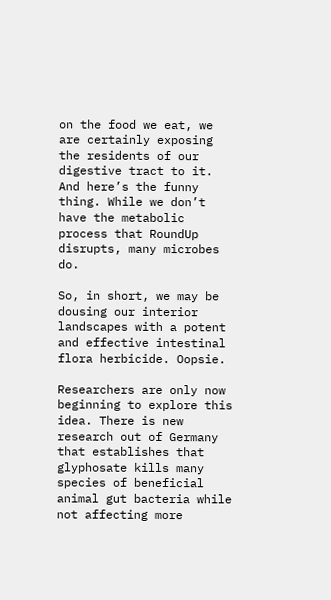on the food we eat, we are certainly exposing the residents of our digestive tract to it. And here’s the funny thing. While we don’t have the metabolic process that RoundUp disrupts, many microbes do.

So, in short, we may be dousing our interior landscapes with a potent and effective intestinal flora herbicide. Oopsie.

Researchers are only now beginning to explore this idea. There is new research out of Germany that establishes that glyphosate kills many species of beneficial animal gut bacteria while not affecting more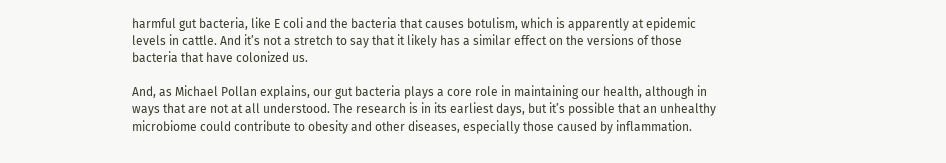harmful gut bacteria, like E coli and the bacteria that causes botulism, which is apparently at epidemic levels in cattle. And it’s not a stretch to say that it likely has a similar effect on the versions of those bacteria that have colonized us.

And, as Michael Pollan explains, our gut bacteria plays a core role in maintaining our health, although in ways that are not at all understood. The research is in its earliest days, but it’s possible that an unhealthy microbiome could contribute to obesity and other diseases, especially those caused by inflammation.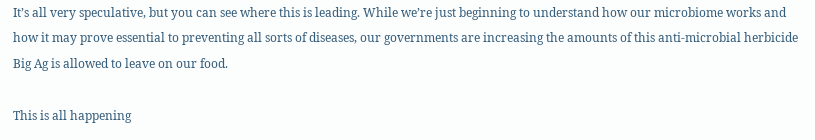It’s all very speculative, but you can see where this is leading. While we’re just beginning to understand how our microbiome works and how it may prove essential to preventing all sorts of diseases, our governments are increasing the amounts of this anti-microbial herbicide Big Ag is allowed to leave on our food.

This is all happening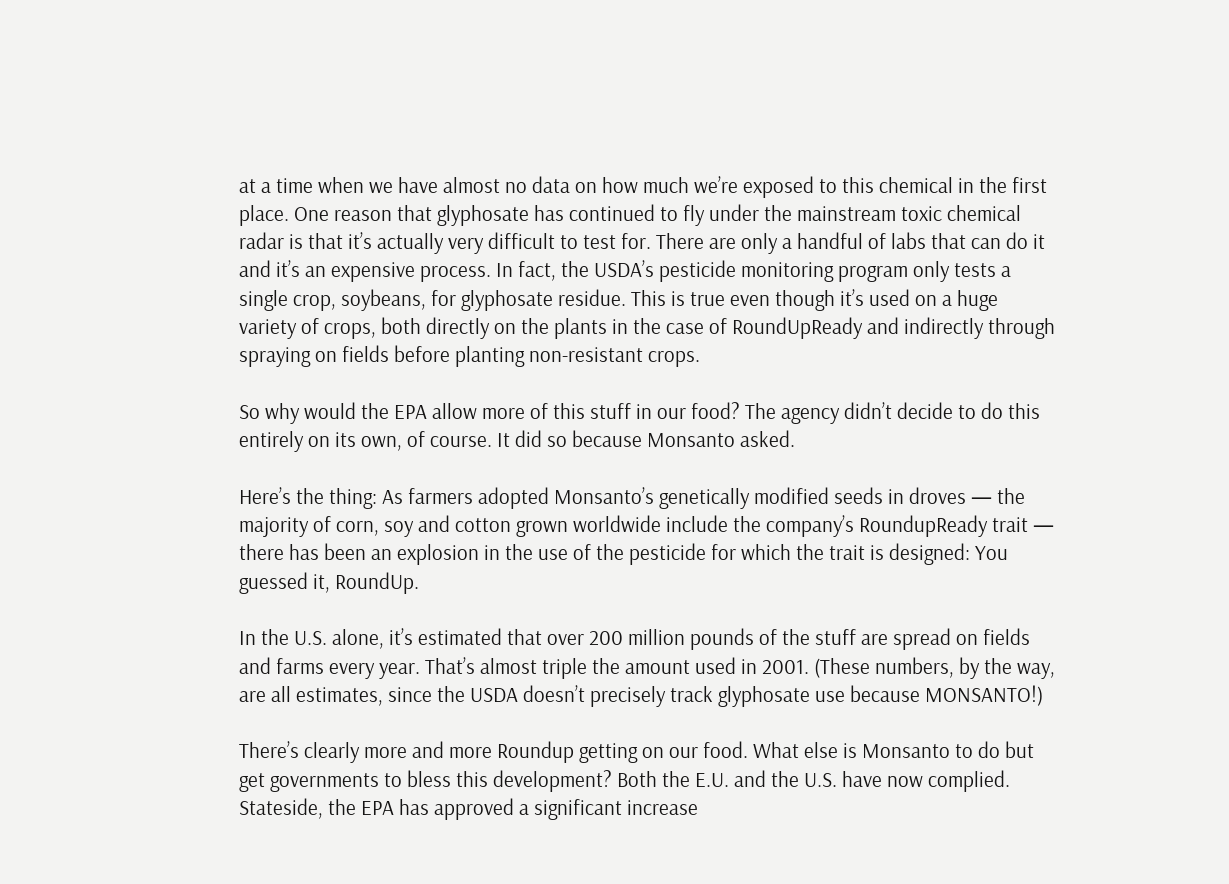at a time when we have almost no data on how much we’re exposed to this chemical in the first place. One reason that glyphosate has continued to fly under the mainstream toxic chemical radar is that it’s actually very difficult to test for. There are only a handful of labs that can do it and it’s an expensive process. In fact, the USDA’s pesticide monitoring program only tests a single crop, soybeans, for glyphosate residue. This is true even though it’s used on a huge variety of crops, both directly on the plants in the case of RoundUpReady and indirectly through spraying on fields before planting non-resistant crops.

So why would the EPA allow more of this stuff in our food? The agency didn’t decide to do this entirely on its own, of course. It did so because Monsanto asked.

Here’s the thing: As farmers adopted Monsanto’s genetically modified seeds in droves — the majority of corn, soy and cotton grown worldwide include the company’s RoundupReady trait — there has been an explosion in the use of the pesticide for which the trait is designed: You guessed it, RoundUp.

In the U.S. alone, it’s estimated that over 200 million pounds of the stuff are spread on fields and farms every year. That’s almost triple the amount used in 2001. (These numbers, by the way, are all estimates, since the USDA doesn’t precisely track glyphosate use because MONSANTO!)

There’s clearly more and more Roundup getting on our food. What else is Monsanto to do but get governments to bless this development? Both the E.U. and the U.S. have now complied. Stateside, the EPA has approved a significant increase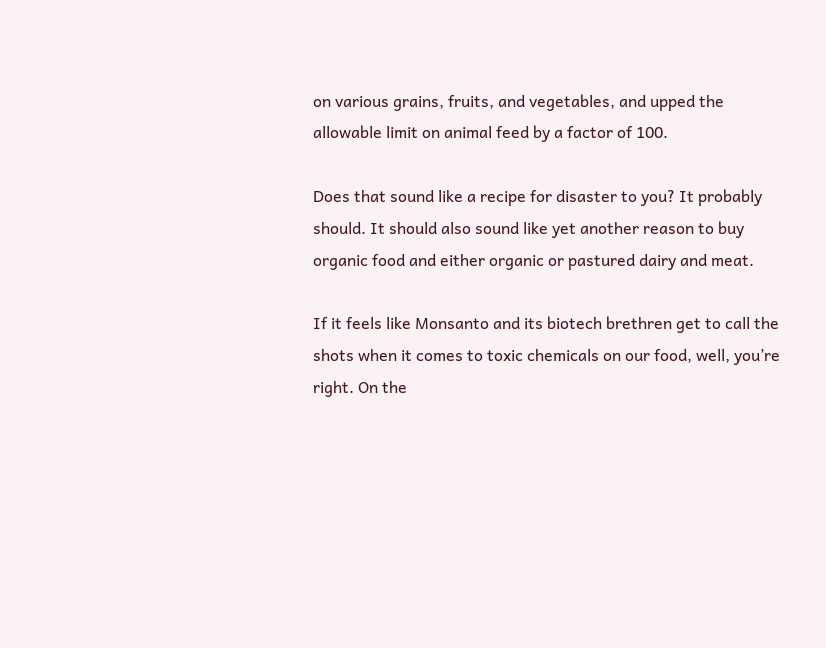on various grains, fruits, and vegetables, and upped the allowable limit on animal feed by a factor of 100.

Does that sound like a recipe for disaster to you? It probably should. It should also sound like yet another reason to buy organic food and either organic or pastured dairy and meat.

If it feels like Monsanto and its biotech brethren get to call the shots when it comes to toxic chemicals on our food, well, you’re right. On the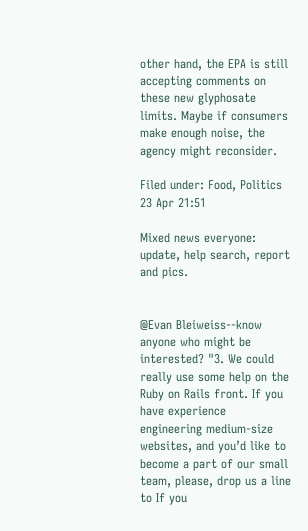other hand, the EPA is still accepting comments on these new glyphosate limits. Maybe if consumers make enough noise, the agency might reconsider.

Filed under: Food, Politics
23 Apr 21:51

Mixed news everyone: update, help search, report and pics.


@Evan Bleiweiss--know anyone who might be interested? "3. We could really use some help on the Ruby on Rails front. If you have experience engineering medium-size websites, and you’d like to become a part of our small team, please, drop us a line to If you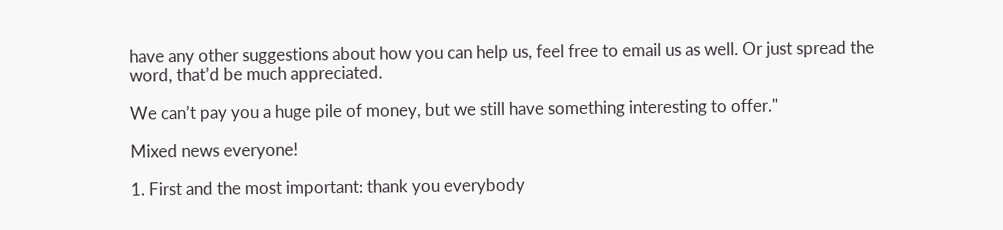have any other suggestions about how you can help us, feel free to email us as well. Or just spread the word, that’d be much appreciated.

We can’t pay you a huge pile of money, but we still have something interesting to offer."

Mixed news everyone!

1. First and the most important: thank you everybody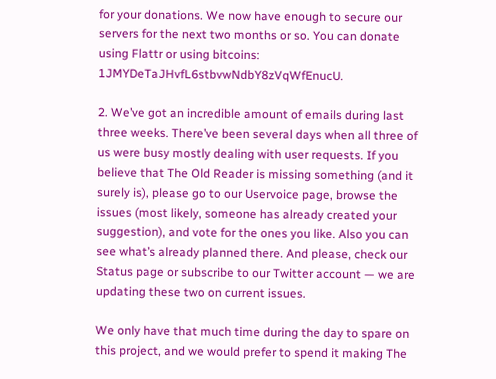for your donations. We now have enough to secure our servers for the next two months or so. You can donate using Flattr or using bitcoins: 1JMYDeTaJHvfL6stbvwNdbY8zVqWfEnucU.

2. We’ve got an incredible amount of emails during last three weeks. There’ve been several days when all three of us were busy mostly dealing with user requests. If you believe that The Old Reader is missing something (and it surely is), please go to our Uservoice page, browse the issues (most likely, someone has already created your suggestion), and vote for the ones you like. Also you can see what’s already planned there. And please, check our Status page or subscribe to our Twitter account — we are updating these two on current issues.

We only have that much time during the day to spare on this project, and we would prefer to spend it making The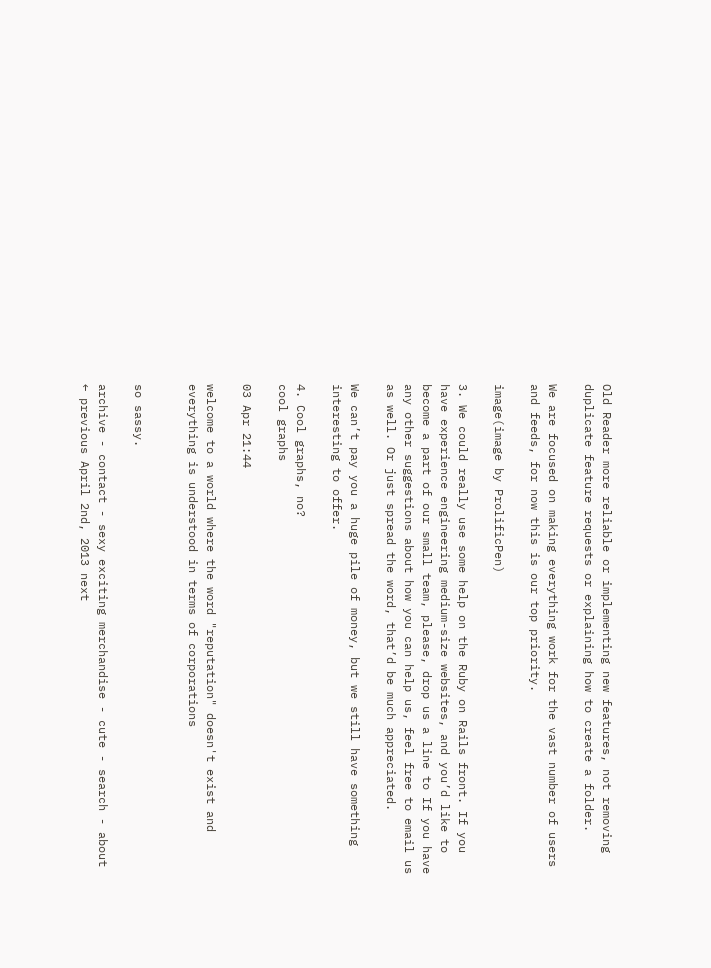Old Reader more reliable or implementing new features, not removing duplicate feature requests or explaining how to create a folder.

We are focused on making everything work for the vast number of users and feeds, for now this is our top priority.

image(image by ProlificPen)

3. We could really use some help on the Ruby on Rails front. If you have experience engineering medium-size websites, and you’d like to become a part of our small team, please, drop us a line to If you have any other suggestions about how you can help us, feel free to email us as well. Or just spread the word, that’d be much appreciated.

We can’t pay you a huge pile of money, but we still have something interesting to offer.

4. Cool graphs, no?
cool graphs

03 Apr 21:44

welcome to a world where the word "reputation" doesn't exist and everything is understood in terms of corporations


so sassy.

archive - contact - sexy exciting merchandise - cute - search - about
← previous April 2nd, 2013 next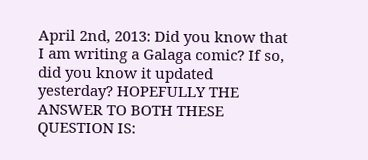April 2nd, 2013: Did you know that I am writing a Galaga comic? If so, did you know it updated yesterday? HOPEFULLY THE ANSWER TO BOTH THESE QUESTION IS: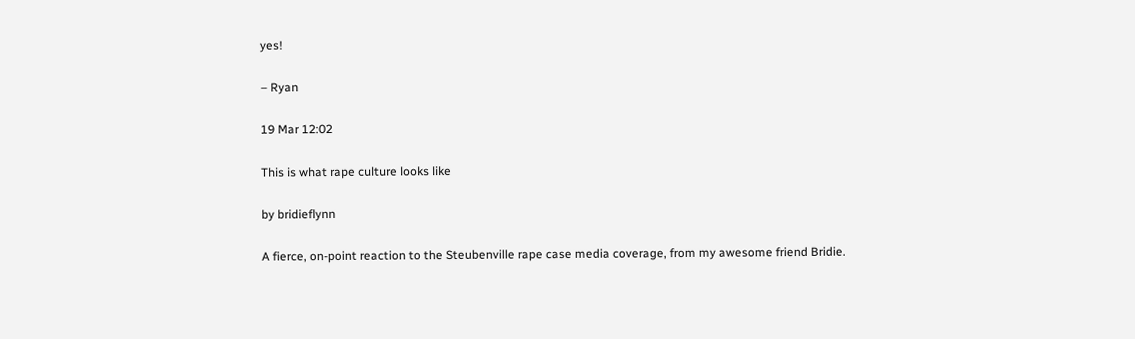yes!

– Ryan

19 Mar 12:02

This is what rape culture looks like

by bridieflynn

A fierce, on-point reaction to the Steubenville rape case media coverage, from my awesome friend Bridie.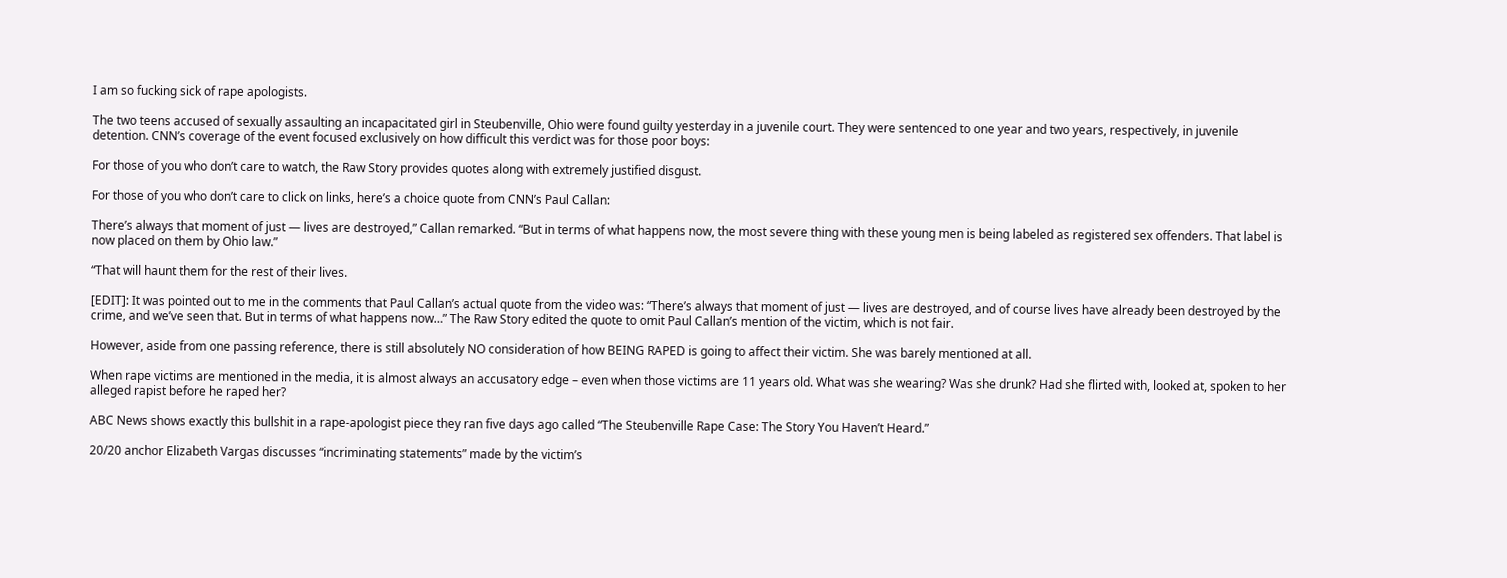I am so fucking sick of rape apologists.

The two teens accused of sexually assaulting an incapacitated girl in Steubenville, Ohio were found guilty yesterday in a juvenile court. They were sentenced to one year and two years, respectively, in juvenile detention. CNN’s coverage of the event focused exclusively on how difficult this verdict was for those poor boys:

For those of you who don’t care to watch, the Raw Story provides quotes along with extremely justified disgust.

For those of you who don’t care to click on links, here’s a choice quote from CNN’s Paul Callan:

There’s always that moment of just — lives are destroyed,” Callan remarked. “But in terms of what happens now, the most severe thing with these young men is being labeled as registered sex offenders. That label is now placed on them by Ohio law.”

“That will haunt them for the rest of their lives.

[EDIT]: It was pointed out to me in the comments that Paul Callan’s actual quote from the video was: “There’s always that moment of just — lives are destroyed, and of course lives have already been destroyed by the crime, and we’ve seen that. But in terms of what happens now…” The Raw Story edited the quote to omit Paul Callan’s mention of the victim, which is not fair.

However, aside from one passing reference, there is still absolutely NO consideration of how BEING RAPED is going to affect their victim. She was barely mentioned at all.

When rape victims are mentioned in the media, it is almost always an accusatory edge – even when those victims are 11 years old. What was she wearing? Was she drunk? Had she flirted with, looked at, spoken to her alleged rapist before he raped her?

ABC News shows exactly this bullshit in a rape-apologist piece they ran five days ago called “The Steubenville Rape Case: The Story You Haven’t Heard.”

20/20 anchor Elizabeth Vargas discusses “incriminating statements” made by the victim’s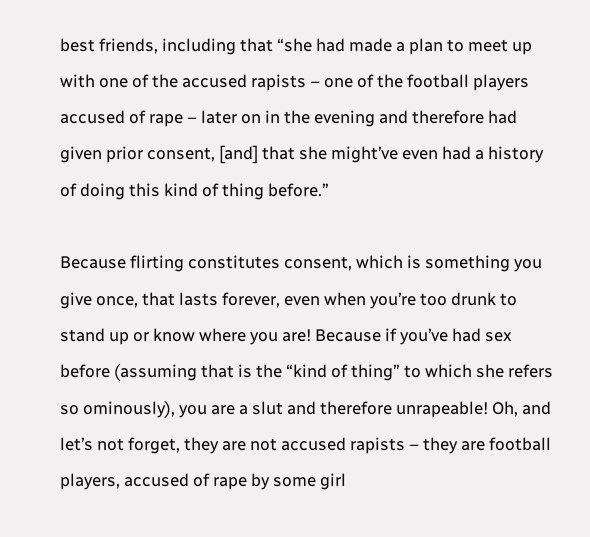best friends, including that “she had made a plan to meet up with one of the accused rapists – one of the football players accused of rape – later on in the evening and therefore had given prior consent, [and] that she might’ve even had a history of doing this kind of thing before.”

Because flirting constitutes consent, which is something you give once, that lasts forever, even when you’re too drunk to stand up or know where you are! Because if you’ve had sex before (assuming that is the “kind of thing” to which she refers so ominously), you are a slut and therefore unrapeable! Oh, and let’s not forget, they are not accused rapists – they are football players, accused of rape by some girl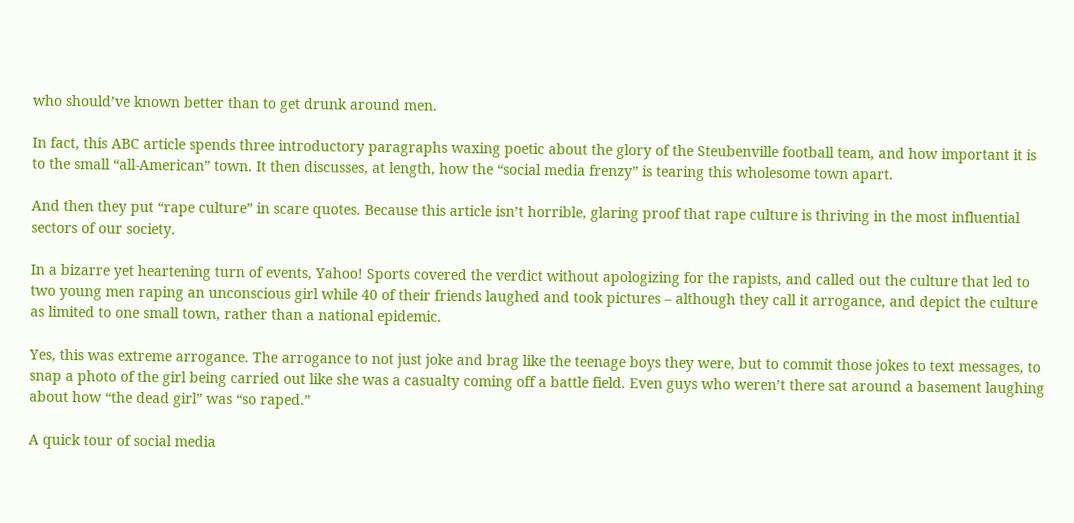who should’ve known better than to get drunk around men.

In fact, this ABC article spends three introductory paragraphs waxing poetic about the glory of the Steubenville football team, and how important it is to the small “all-American” town. It then discusses, at length, how the “social media frenzy” is tearing this wholesome town apart.

And then they put “rape culture” in scare quotes. Because this article isn’t horrible, glaring proof that rape culture is thriving in the most influential sectors of our society.

In a bizarre yet heartening turn of events, Yahoo! Sports covered the verdict without apologizing for the rapists, and called out the culture that led to two young men raping an unconscious girl while 40 of their friends laughed and took pictures – although they call it arrogance, and depict the culture as limited to one small town, rather than a national epidemic.

Yes, this was extreme arrogance. The arrogance to not just joke and brag like the teenage boys they were, but to commit those jokes to text messages, to snap a photo of the girl being carried out like she was a casualty coming off a battle field. Even guys who weren’t there sat around a basement laughing about how “the dead girl” was “so raped.”

A quick tour of social media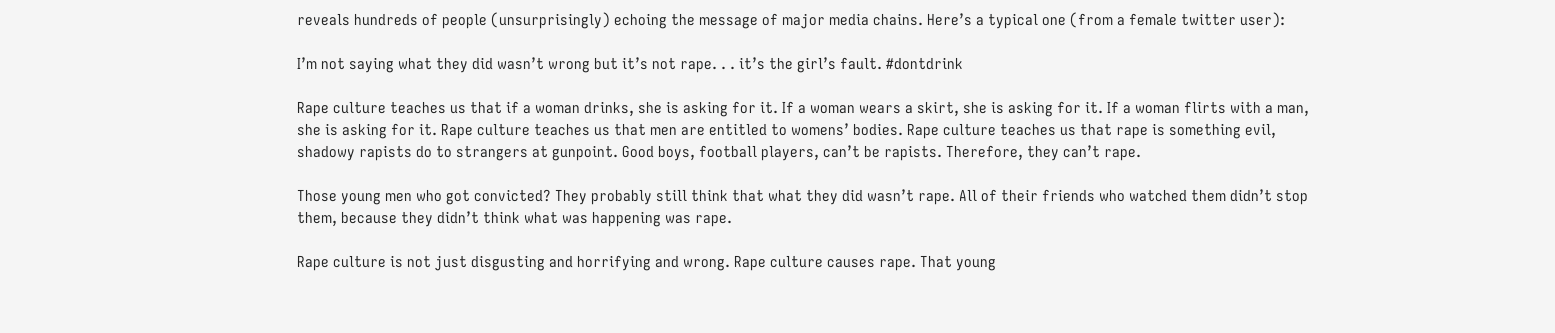reveals hundreds of people (unsurprisingly) echoing the message of major media chains. Here’s a typical one (from a female twitter user):

I’m not saying what they did wasn’t wrong but it’s not rape. . . it’s the girl’s fault. #dontdrink

Rape culture teaches us that if a woman drinks, she is asking for it. If a woman wears a skirt, she is asking for it. If a woman flirts with a man, she is asking for it. Rape culture teaches us that men are entitled to womens’ bodies. Rape culture teaches us that rape is something evil, shadowy rapists do to strangers at gunpoint. Good boys, football players, can’t be rapists. Therefore, they can’t rape.

Those young men who got convicted? They probably still think that what they did wasn’t rape. All of their friends who watched them didn’t stop them, because they didn’t think what was happening was rape.

Rape culture is not just disgusting and horrifying and wrong. Rape culture causes rape. That young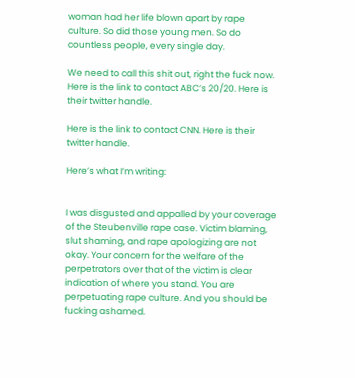woman had her life blown apart by rape culture. So did those young men. So do countless people, every single day.

We need to call this shit out, right the fuck now.
Here is the link to contact ABC’s 20/20. Here is their twitter handle.

Here is the link to contact CNN. Here is their twitter handle.

Here’s what I’m writing:


I was disgusted and appalled by your coverage of the Steubenville rape case. Victim blaming, slut shaming, and rape apologizing are not okay. Your concern for the welfare of the perpetrators over that of the victim is clear indication of where you stand. You are perpetuating rape culture. And you should be fucking ashamed.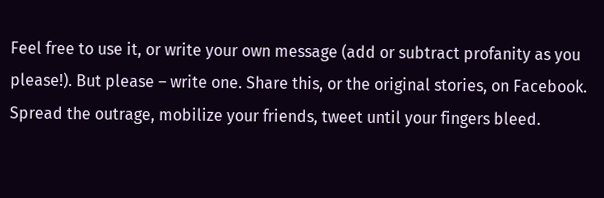Feel free to use it, or write your own message (add or subtract profanity as you please!). But please – write one. Share this, or the original stories, on Facebook. Spread the outrage, mobilize your friends, tweet until your fingers bleed.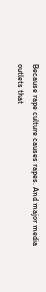Because rape culture causes rapes. And major media outlets that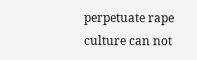perpetuate rape culture can not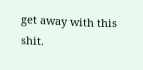get away with this shit.